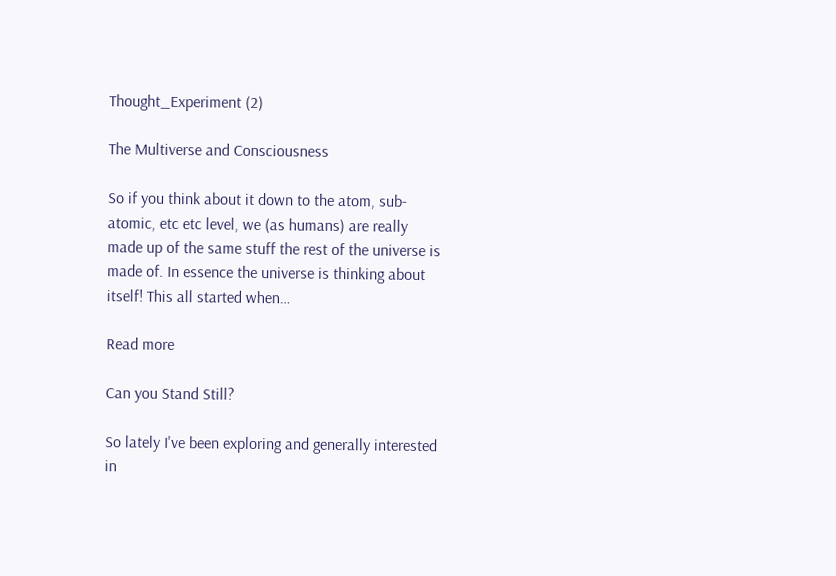Thought_Experiment (2)

The Multiverse and Consciousness

So if you think about it down to the atom, sub-atomic, etc etc level, we (as humans) are really made up of the same stuff the rest of the universe is made of. In essence the universe is thinking about itself! This all started when…

Read more

Can you Stand Still?

So lately I've been exploring and generally interested in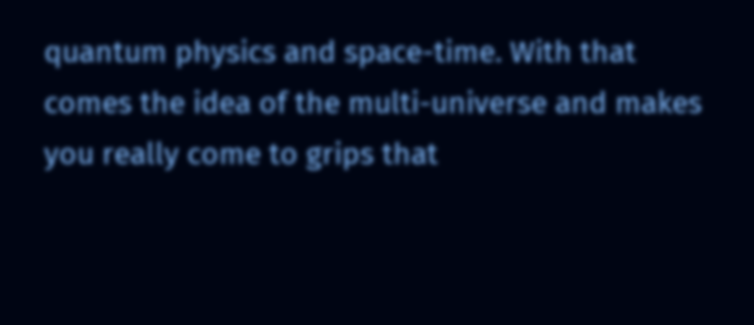quantum physics and space-time. With that comes the idea of the multi-universe and makes you really come to grips that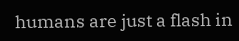humans are just a flash in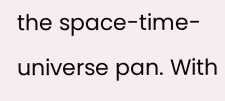the space-time-universe pan. With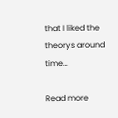that I liked the theorys around time…

Read more